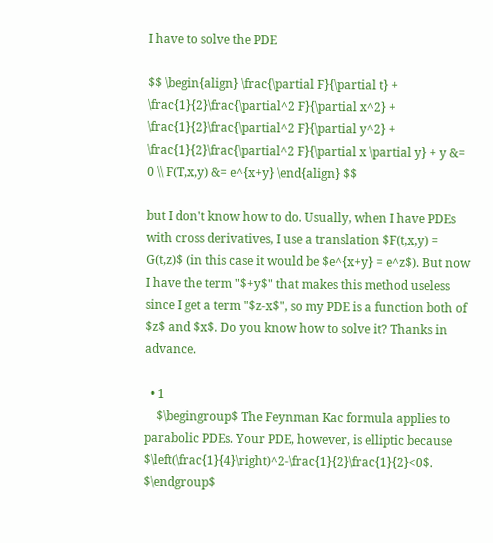I have to solve the PDE

$$ \begin{align} \frac{\partial F}{\partial t} + \frac{1}{2}\frac{\partial^2 F}{\partial x^2} + \frac{1}{2}\frac{\partial^2 F}{\partial y^2} + \frac{1}{2}\frac{\partial^2 F}{\partial x \partial y} + y &= 0 \\ F(T,x,y) &= e^{x+y} \end{align} $$

but I don't know how to do. Usually, when I have PDEs with cross derivatives, I use a translation $F(t,x,y) = G(t,z)$ (in this case it would be $e^{x+y} = e^z$). But now I have the term "$+y$" that makes this method useless since I get a term "$z-x$", so my PDE is a function both of $z$ and $x$. Do you know how to solve it? Thanks in advance.

  • 1
    $\begingroup$ The Feynman Kac formula applies to parabolic PDEs. Your PDE, however, is elliptic because $\left(\frac{1}{4}\right)^2-\frac{1}{2}\frac{1}{2}<0$. $\endgroup$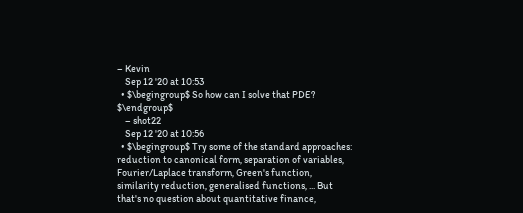– Kevin
    Sep 12 '20 at 10:53
  • $\begingroup$ So how can I solve that PDE? $\endgroup$
    – shot22
    Sep 12 '20 at 10:56
  • $\begingroup$ Try some of the standard approaches: reduction to canonical form, separation of variables, Fourier/Laplace transform, Green's function, similarity reduction, generalised functions, ... But that's no question about quantitative finance,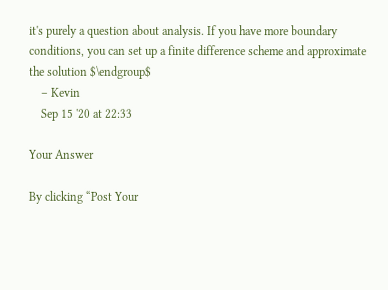it's purely a question about analysis. If you have more boundary conditions, you can set up a finite difference scheme and approximate the solution $\endgroup$
    – Kevin
    Sep 15 '20 at 22:33

Your Answer

By clicking “Post Your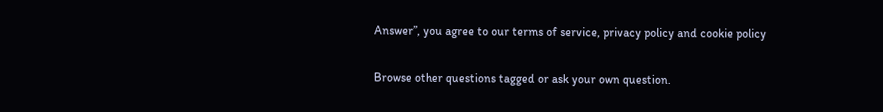Answer”, you agree to our terms of service, privacy policy and cookie policy

Browse other questions tagged or ask your own question.